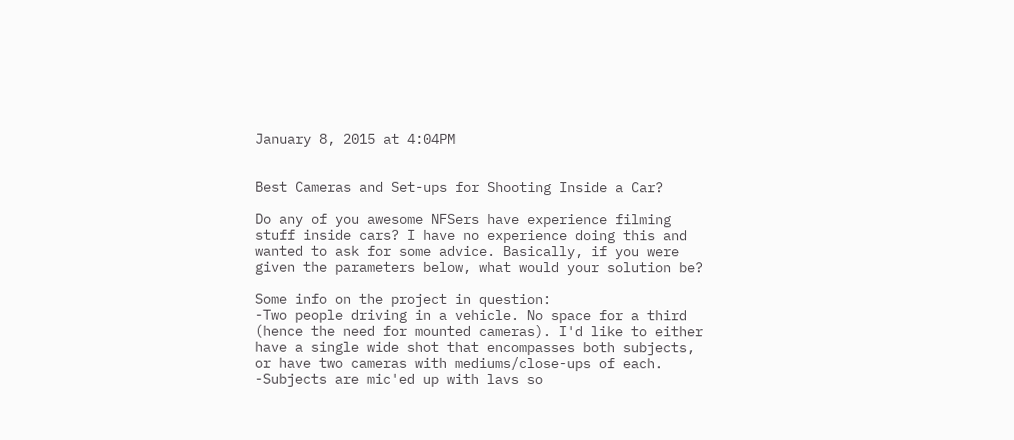January 8, 2015 at 4:04PM


Best Cameras and Set-ups for Shooting Inside a Car?

Do any of you awesome NFSers have experience filming stuff inside cars? I have no experience doing this and wanted to ask for some advice. Basically, if you were given the parameters below, what would your solution be?

Some info on the project in question:
-Two people driving in a vehicle. No space for a third (hence the need for mounted cameras). I'd like to either have a single wide shot that encompasses both subjects, or have two cameras with mediums/close-ups of each.
-Subjects are mic'ed up with lavs so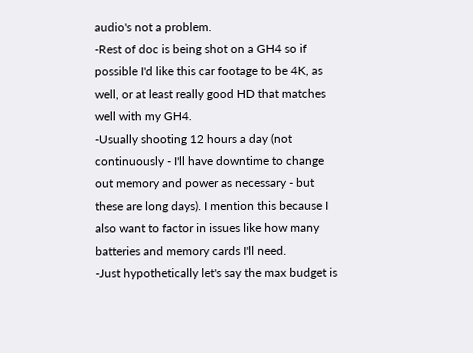audio's not a problem.
-Rest of doc is being shot on a GH4 so if possible I'd like this car footage to be 4K, as well, or at least really good HD that matches well with my GH4.
-Usually shooting 12 hours a day (not continuously - I'll have downtime to change out memory and power as necessary - but these are long days). I mention this because I also want to factor in issues like how many batteries and memory cards I'll need.
-Just hypothetically let's say the max budget is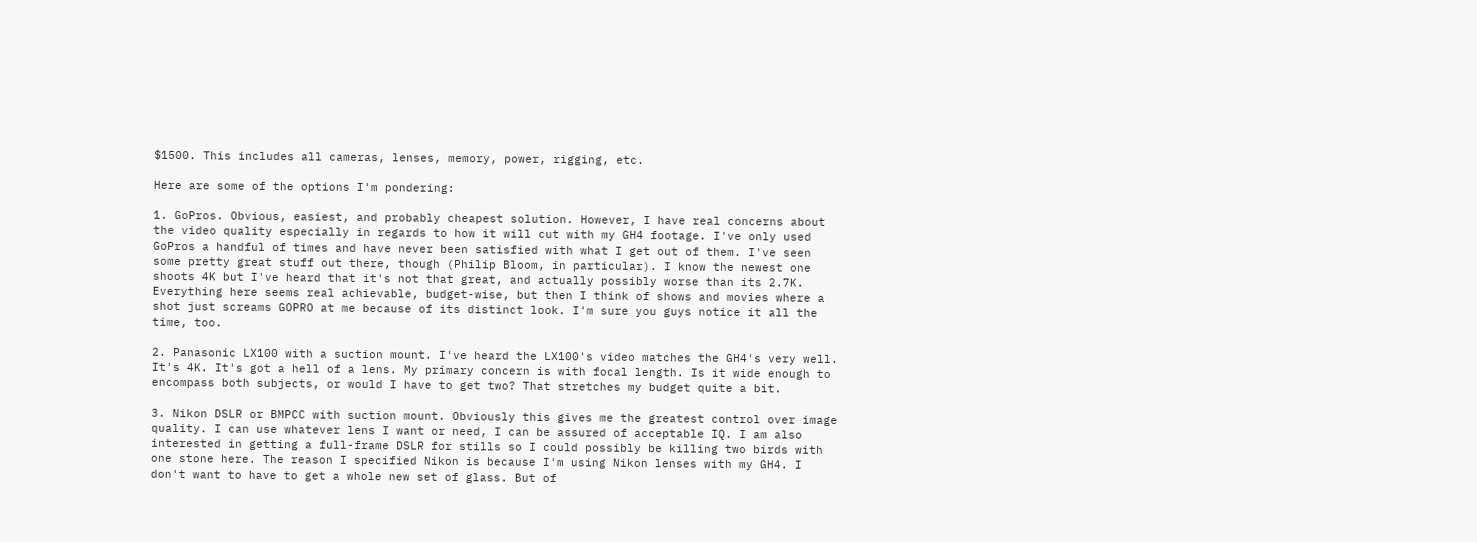$1500. This includes all cameras, lenses, memory, power, rigging, etc.

Here are some of the options I'm pondering:

1. GoPros. Obvious, easiest, and probably cheapest solution. However, I have real concerns about the video quality especially in regards to how it will cut with my GH4 footage. I've only used GoPros a handful of times and have never been satisfied with what I get out of them. I've seen some pretty great stuff out there, though (Philip Bloom, in particular). I know the newest one shoots 4K but I've heard that it's not that great, and actually possibly worse than its 2.7K. Everything here seems real achievable, budget-wise, but then I think of shows and movies where a shot just screams GOPRO at me because of its distinct look. I'm sure you guys notice it all the time, too.

2. Panasonic LX100 with a suction mount. I've heard the LX100's video matches the GH4's very well. It's 4K. It's got a hell of a lens. My primary concern is with focal length. Is it wide enough to encompass both subjects, or would I have to get two? That stretches my budget quite a bit.

3. Nikon DSLR or BMPCC with suction mount. Obviously this gives me the greatest control over image quality. I can use whatever lens I want or need, I can be assured of acceptable IQ. I am also interested in getting a full-frame DSLR for stills so I could possibly be killing two birds with one stone here. The reason I specified Nikon is because I'm using Nikon lenses with my GH4. I don't want to have to get a whole new set of glass. But of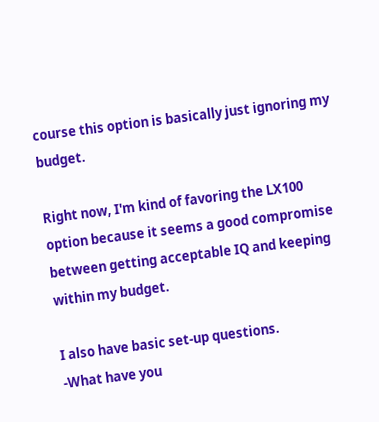course this option is basically just ignoring my budget.

Right now, I'm kind of favoring the LX100 option because it seems a good compromise between getting acceptable IQ and keeping within my budget.

I also have basic set-up questions.
-What have you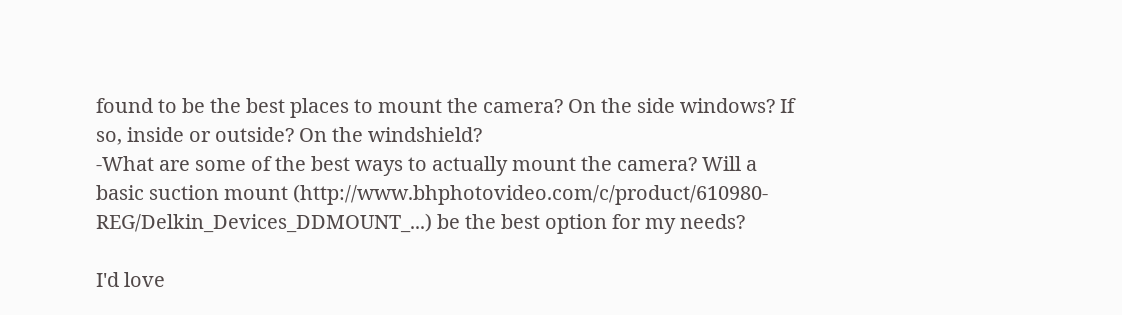found to be the best places to mount the camera? On the side windows? If so, inside or outside? On the windshield?
-What are some of the best ways to actually mount the camera? Will a basic suction mount (http://www.bhphotovideo.com/c/product/610980-REG/Delkin_Devices_DDMOUNT_...) be the best option for my needs?

I'd love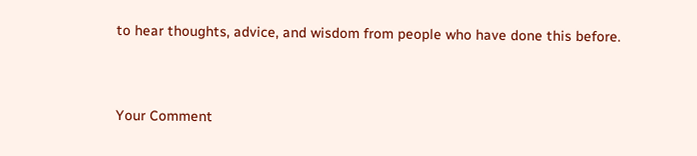to hear thoughts, advice, and wisdom from people who have done this before.


Your Comment